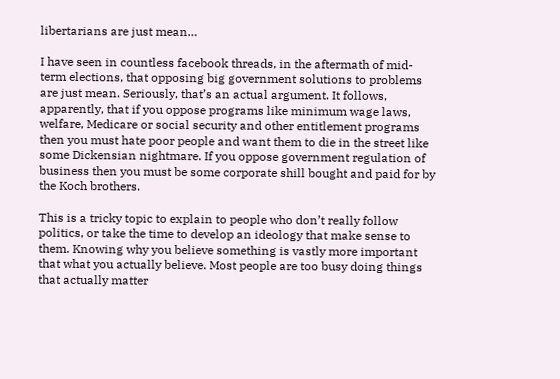libertarians are just mean…

I have seen in countless facebook threads, in the aftermath of mid-term elections, that opposing big government solutions to problems are just mean. Seriously, that’s an actual argument. It follows, apparently, that if you oppose programs like minimum wage laws, welfare, Medicare or social security and other entitlement programs then you must hate poor people and want them to die in the street like some Dickensian nightmare. If you oppose government regulation of business then you must be some corporate shill bought and paid for by the Koch brothers.

This is a tricky topic to explain to people who don’t really follow politics, or take the time to develop an ideology that make sense to them. Knowing why you believe something is vastly more important that what you actually believe. Most people are too busy doing things that actually matter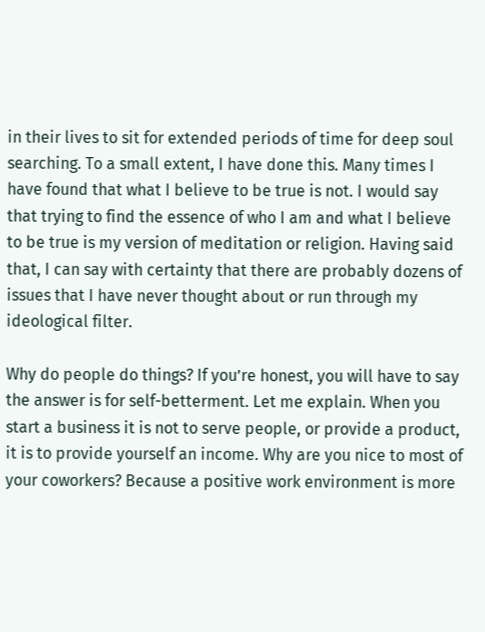in their lives to sit for extended periods of time for deep soul searching. To a small extent, I have done this. Many times I have found that what I believe to be true is not. I would say that trying to find the essence of who I am and what I believe to be true is my version of meditation or religion. Having said that, I can say with certainty that there are probably dozens of issues that I have never thought about or run through my ideological filter.

Why do people do things? If you’re honest, you will have to say the answer is for self-betterment. Let me explain. When you start a business it is not to serve people, or provide a product, it is to provide yourself an income. Why are you nice to most of your coworkers? Because a positive work environment is more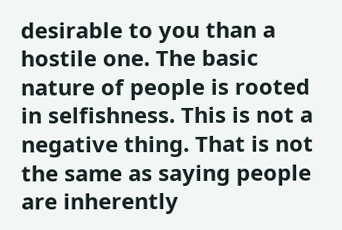desirable to you than a hostile one. The basic nature of people is rooted in selfishness. This is not a negative thing. That is not the same as saying people are inherently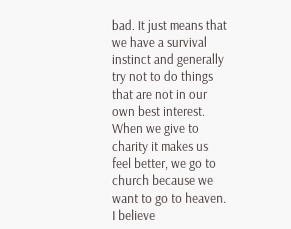bad. It just means that we have a survival instinct and generally try not to do things that are not in our own best interest. When we give to charity it makes us feel better, we go to church because we want to go to heaven. I believe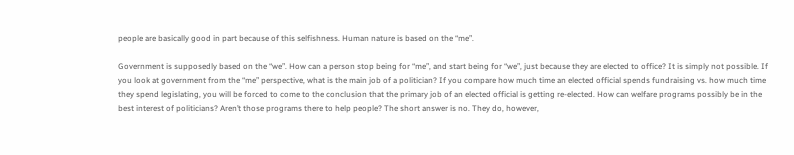people are basically good in part because of this selfishness. Human nature is based on the “me”.

Government is supposedly based on the “we”. How can a person stop being for “me”, and start being for “we”, just because they are elected to office? It is simply not possible. If you look at government from the “me” perspective, what is the main job of a politician? If you compare how much time an elected official spends fundraising vs. how much time they spend legislating, you will be forced to come to the conclusion that the primary job of an elected official is getting re-elected. How can welfare programs possibly be in the best interest of politicians? Aren’t those programs there to help people? The short answer is no. They do, however,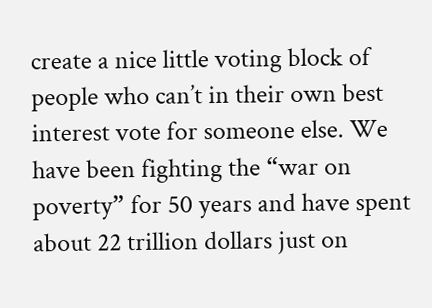create a nice little voting block of people who can’t in their own best interest vote for someone else. We have been fighting the “war on poverty” for 50 years and have spent about 22 trillion dollars just on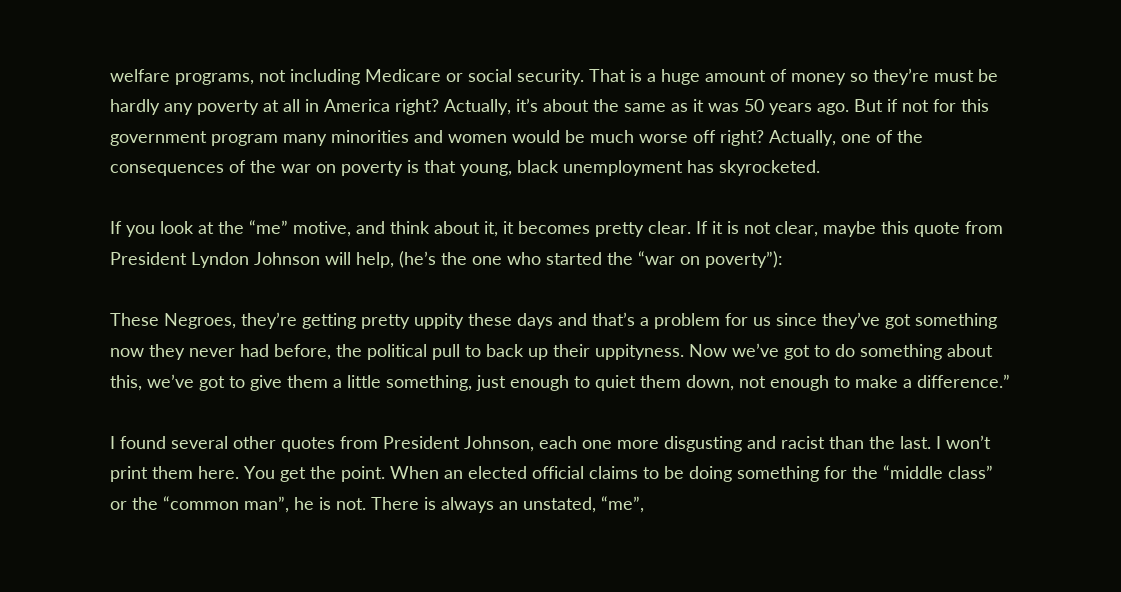welfare programs, not including Medicare or social security. That is a huge amount of money so they’re must be hardly any poverty at all in America right? Actually, it’s about the same as it was 50 years ago. But if not for this government program many minorities and women would be much worse off right? Actually, one of the consequences of the war on poverty is that young, black unemployment has skyrocketed.

If you look at the “me” motive, and think about it, it becomes pretty clear. If it is not clear, maybe this quote from President Lyndon Johnson will help, (he’s the one who started the “war on poverty”):

These Negroes, they’re getting pretty uppity these days and that’s a problem for us since they’ve got something now they never had before, the political pull to back up their uppityness. Now we’ve got to do something about this, we’ve got to give them a little something, just enough to quiet them down, not enough to make a difference.”

I found several other quotes from President Johnson, each one more disgusting and racist than the last. I won’t print them here. You get the point. When an elected official claims to be doing something for the “middle class” or the “common man”, he is not. There is always an unstated, “me”,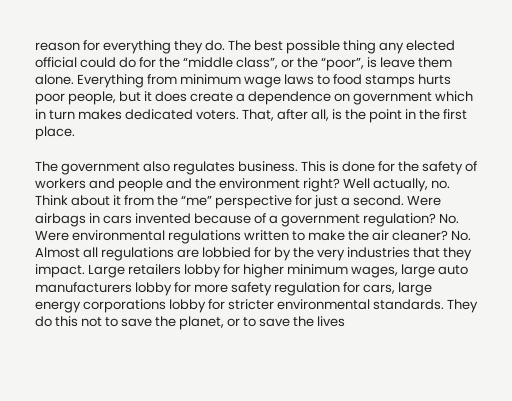reason for everything they do. The best possible thing any elected official could do for the “middle class”, or the “poor”, is leave them alone. Everything from minimum wage laws to food stamps hurts poor people, but it does create a dependence on government which in turn makes dedicated voters. That, after all, is the point in the first place.

The government also regulates business. This is done for the safety of workers and people and the environment right? Well actually, no. Think about it from the “me” perspective for just a second. Were airbags in cars invented because of a government regulation? No. Were environmental regulations written to make the air cleaner? No. Almost all regulations are lobbied for by the very industries that they impact. Large retailers lobby for higher minimum wages, large auto manufacturers lobby for more safety regulation for cars, large energy corporations lobby for stricter environmental standards. They do this not to save the planet, or to save the lives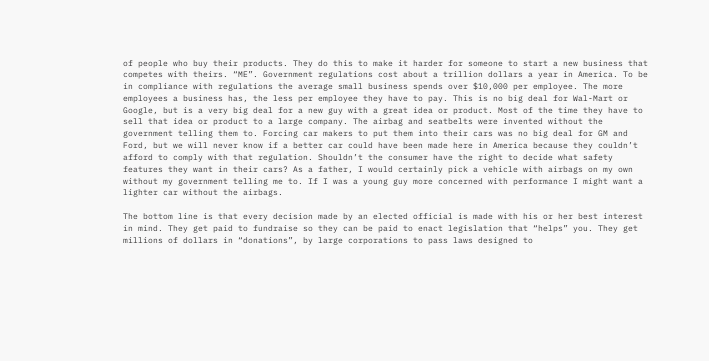of people who buy their products. They do this to make it harder for someone to start a new business that competes with theirs. “ME”. Government regulations cost about a trillion dollars a year in America. To be in compliance with regulations the average small business spends over $10,000 per employee. The more employees a business has, the less per employee they have to pay. This is no big deal for Wal-Mart or Google, but is a very big deal for a new guy with a great idea or product. Most of the time they have to sell that idea or product to a large company. The airbag and seatbelts were invented without the government telling them to. Forcing car makers to put them into their cars was no big deal for GM and Ford, but we will never know if a better car could have been made here in America because they couldn’t afford to comply with that regulation. Shouldn’t the consumer have the right to decide what safety features they want in their cars? As a father, I would certainly pick a vehicle with airbags on my own without my government telling me to. If I was a young guy more concerned with performance I might want a lighter car without the airbags.

The bottom line is that every decision made by an elected official is made with his or her best interest in mind. They get paid to fundraise so they can be paid to enact legislation that “helps” you. They get millions of dollars in “donations”, by large corporations to pass laws designed to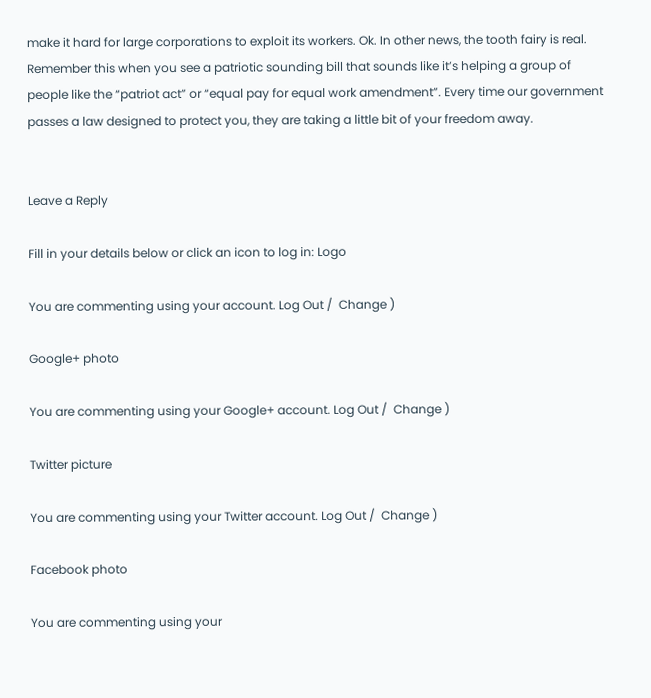make it hard for large corporations to exploit its workers. Ok. In other news, the tooth fairy is real. Remember this when you see a patriotic sounding bill that sounds like it’s helping a group of people like the “patriot act” or “equal pay for equal work amendment”. Every time our government passes a law designed to protect you, they are taking a little bit of your freedom away.


Leave a Reply

Fill in your details below or click an icon to log in: Logo

You are commenting using your account. Log Out /  Change )

Google+ photo

You are commenting using your Google+ account. Log Out /  Change )

Twitter picture

You are commenting using your Twitter account. Log Out /  Change )

Facebook photo

You are commenting using your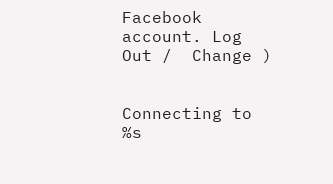Facebook account. Log Out /  Change )


Connecting to %s